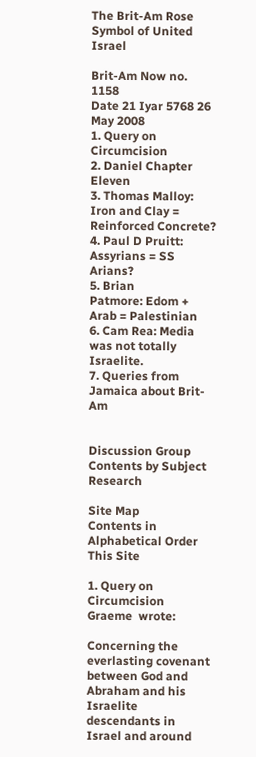The Brit-Am Rose
Symbol of United Israel

Brit-Am Now no. 1158
Date 21 Iyar 5768 26 May 2008
1. Query on Circumcision
2. Daniel Chapter Eleven
3. Thomas Malloy: Iron and Clay = Reinforced Concrete?
4. Paul D Pruitt: Assyrians = SS Arians?
5. Brian
Patmore: Edom + Arab = Palestinian
6. Cam Rea: Media was not totally Israelite.
7. Queries from Jamaica about Brit-Am


Discussion Group
Contents by Subject Research

Site Map
Contents in Alphabetical Order
This Site

1. Query on Circumcision
Graeme  wrote:

Concerning the everlasting covenant between God and Abraham and his Israelite descendants in Israel and around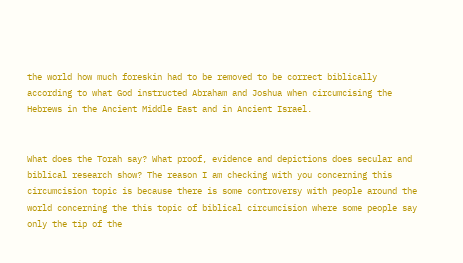the world how much foreskin had to be removed to be correct biblically according to what God instructed Abraham and Joshua when circumcising the Hebrews in the Ancient Middle East and in Ancient Israel.


What does the Torah say? What proof, evidence and depictions does secular and biblical research show? The reason I am checking with you concerning this circumcision topic is because there is some controversy with people around the world concerning the this topic of biblical circumcision where some people say only the tip of the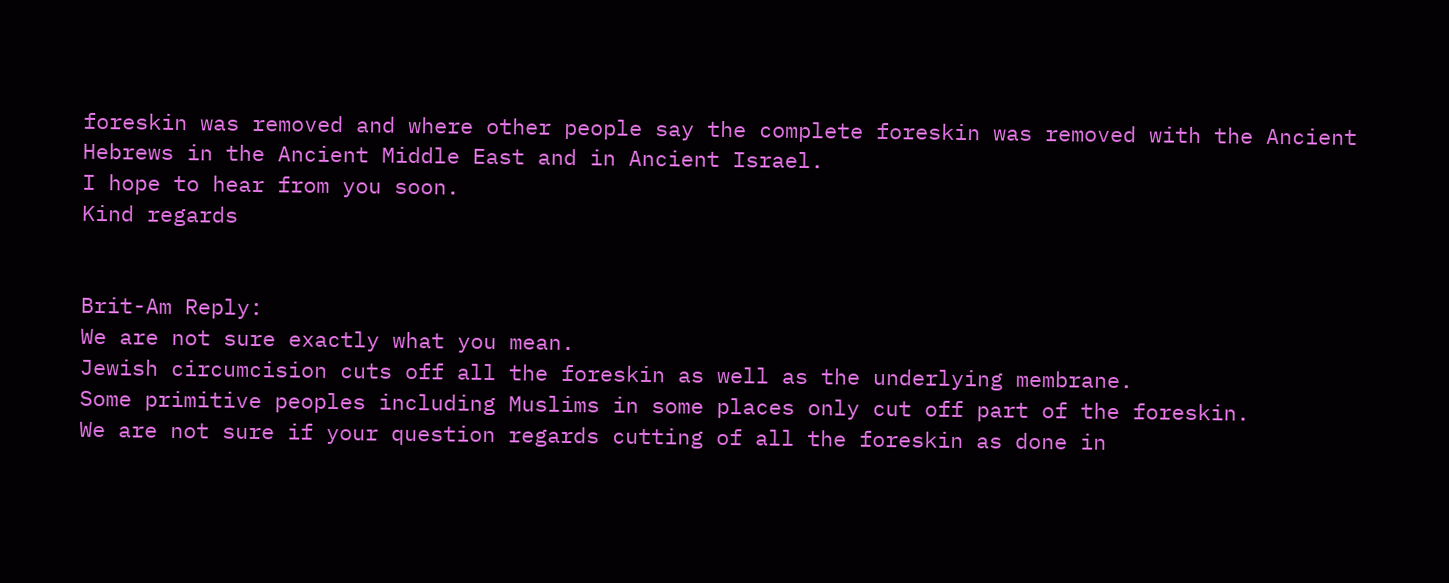foreskin was removed and where other people say the complete foreskin was removed with the Ancient Hebrews in the Ancient Middle East and in Ancient Israel.
I hope to hear from you soon.
Kind regards


Brit-Am Reply:
We are not sure exactly what you mean.
Jewish circumcision cuts off all the foreskin as well as the underlying membrane.
Some primitive peoples including Muslims in some places only cut off part of the foreskin.
We are not sure if your question regards cutting of all the foreskin as done in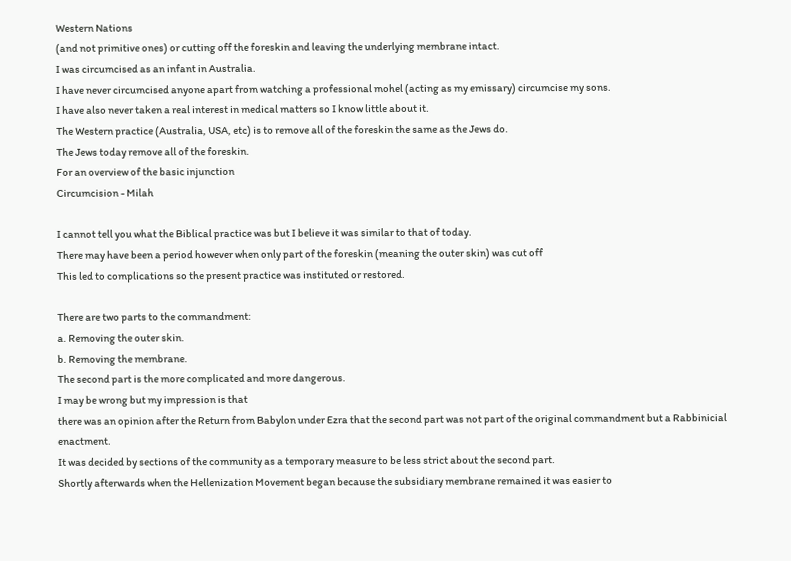Western Nations
(and not primitive ones) or cutting off the foreskin and leaving the underlying membrane intact.
I was circumcised as an infant in Australia.
I have never circumcised anyone apart from watching a professional mohel (acting as my emissary) circumcise my sons.
I have also never taken a real interest in medical matters so I know little about it.
The Western practice (Australia, USA, etc) is to remove all of the foreskin the same as the Jews do.
The Jews today remove all of the foreskin.
For an overview of the basic injunction
Circumcision - Milah

I cannot tell you what the Biblical practice was but I believe it was similar to that of today.
There may have been a period however when only part of the foreskin (meaning the outer skin) was cut off
This led to complications so the present practice was instituted or restored.

There are two parts to the commandment:
a. Removing the outer skin.
b. Removing the membrane.
The second part is the more complicated and more dangerous.
I may be wrong but my impression is that
there was an opinion after the Return from Babylon under Ezra that the second part was not part of the original commandment but a Rabbinicial enactment.
It was decided by sections of the community as a temporary measure to be less strict about the second part.
Shortly afterwards when the Hellenization Movement began because the subsidiary membrane remained it was easier to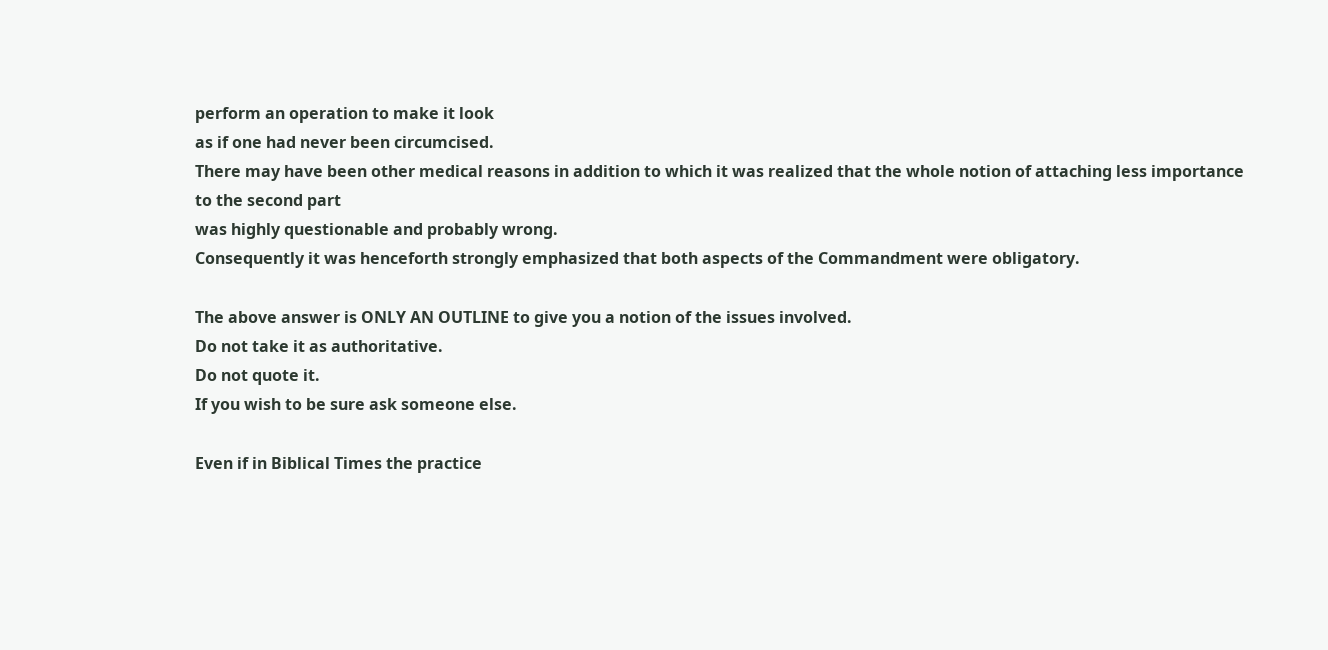perform an operation to make it look
as if one had never been circumcised.
There may have been other medical reasons in addition to which it was realized that the whole notion of attaching less importance to the second part
was highly questionable and probably wrong.
Consequently it was henceforth strongly emphasized that both aspects of the Commandment were obligatory.

The above answer is ONLY AN OUTLINE to give you a notion of the issues involved.
Do not take it as authoritative.
Do not quote it.
If you wish to be sure ask someone else.

Even if in Biblical Times the practice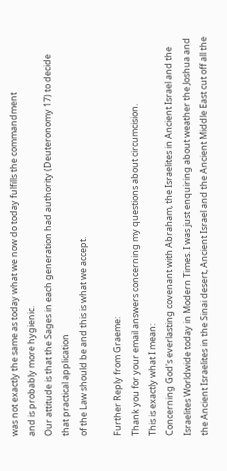was not exactly the same as today what we now do today fulfills the commandment
and is probably more hygienic.
Our attitude is that the Sages in each generation had authority (Deuteronomy 17) to decide that practical application
of the Law should be and this is what we accept.

Further Reply from Graeme:
Thank you for your email answers concerning my questions about circumcision.
This is exactly what I mean:
Concerning God's everlasting covenant with Abraham, the Israelites in Ancient Israel and the Israelites Worldwide today in Modern Times. I was just enquiring about weather the Joshua and the Ancient Israelites in the Sinai desert, Ancient Israel and the Ancient Middle East cut off all the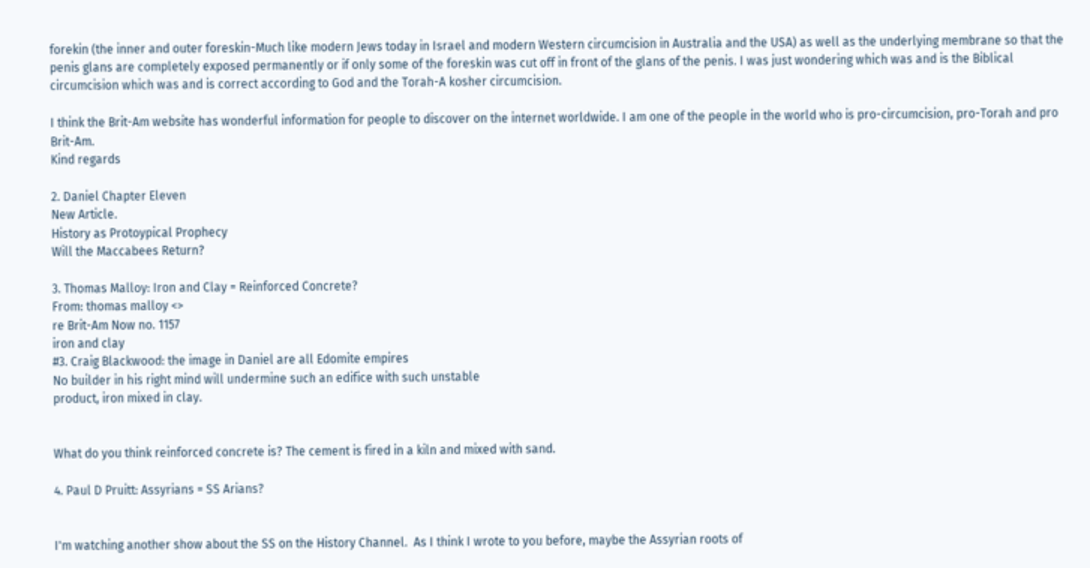forekin (the inner and outer foreskin-Much like modern Jews today in Israel and modern Western circumcision in Australia and the USA) as well as the underlying membrane so that the penis glans are completely exposed permanently or if only some of the foreskin was cut off in front of the glans of the penis. I was just wondering which was and is the Biblical circumcision which was and is correct according to God and the Torah-A kosher circumcision.

I think the Brit-Am website has wonderful information for people to discover on the internet worldwide. I am one of the people in the world who is pro-circumcision, pro-Torah and pro Brit-Am.
Kind regards

2. Daniel Chapter Eleven
New Article.
History as Protoypical Prophecy
Will the Maccabees Return?

3. Thomas Malloy: Iron and Clay = Reinforced Concrete?
From: thomas malloy <>
re Brit-Am Now no. 1157
iron and clay
#3. Craig Blackwood: the image in Daniel are all Edomite empires
No builder in his right mind will undermine such an edifice with such unstable
product, iron mixed in clay.


What do you think reinforced concrete is? The cement is fired in a kiln and mixed with sand.

4. Paul D Pruitt: Assyrians = SS Arians?


I'm watching another show about the SS on the History Channel.  As I think I wrote to you before, maybe the Assyrian roots of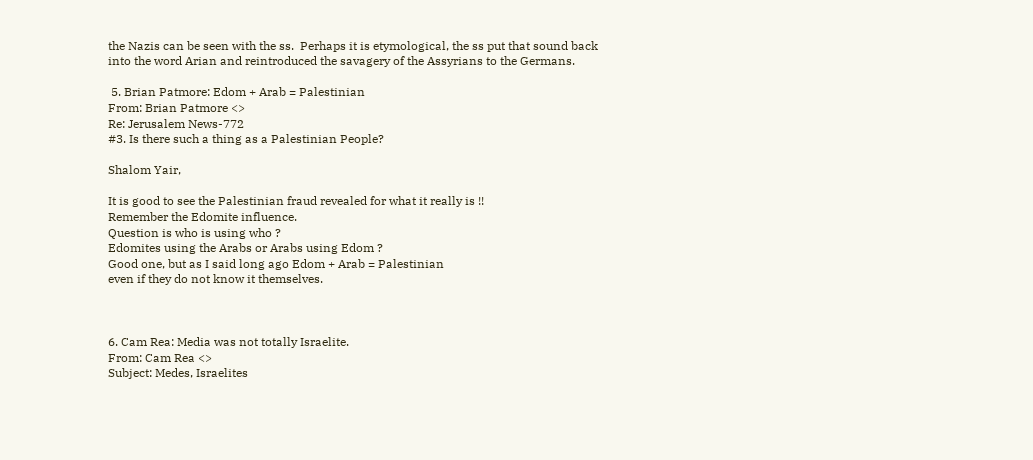the Nazis can be seen with the ss.  Perhaps it is etymological, the ss put that sound back into the word Arian and reintroduced the savagery of the Assyrians to the Germans.

 5. Brian Patmore: Edom + Arab = Palestinian
From: Brian Patmore <>
Re: Jerusalem News-772
#3. Is there such a thing as a Palestinian People?

Shalom Yair,

It is good to see the Palestinian fraud revealed for what it really is !!
Remember the Edomite influence.
Question is who is using who ?
Edomites using the Arabs or Arabs using Edom ?
Good one, but as I said long ago Edom + Arab = Palestinian
even if they do not know it themselves.



6. Cam Rea: Media was not totally Israelite.
From: Cam Rea <>
Subject: Medes, Israelites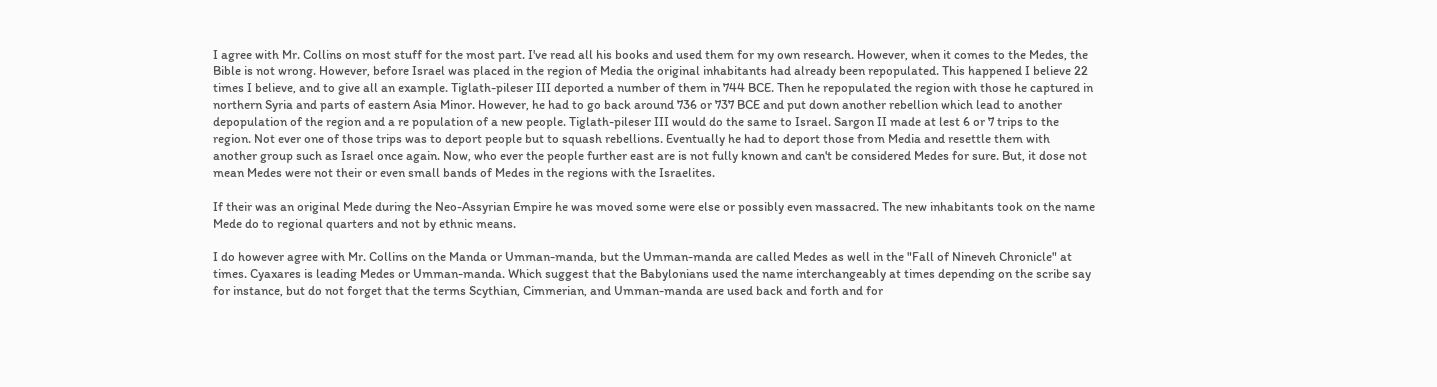I agree with Mr. Collins on most stuff for the most part. I've read all his books and used them for my own research. However, when it comes to the Medes, the Bible is not wrong. However, before Israel was placed in the region of Media the original inhabitants had already been repopulated. This happened I believe 22 times I believe, and to give all an example. Tiglath-pileser III deported a number of them in 744 BCE. Then he repopulated the region with those he captured in northern Syria and parts of eastern Asia Minor. However, he had to go back around 736 or 737 BCE and put down another rebellion which lead to another depopulation of the region and a re population of a new people. Tiglath-pileser III would do the same to Israel. Sargon II made at lest 6 or 7 trips to the region. Not ever one of those trips was to deport people but to squash rebellions. Eventually he had to deport those from Media and resettle them with another group such as Israel once again. Now, who ever the people further east are is not fully known and can't be considered Medes for sure. But, it dose not mean Medes were not their or even small bands of Medes in the regions with the Israelites.

If their was an original Mede during the Neo-Assyrian Empire he was moved some were else or possibly even massacred. The new inhabitants took on the name Mede do to regional quarters and not by ethnic means.

I do however agree with Mr. Collins on the Manda or Umman-manda, but the Umman-manda are called Medes as well in the "Fall of Nineveh Chronicle" at times. Cyaxares is leading Medes or Umman-manda. Which suggest that the Babylonians used the name interchangeably at times depending on the scribe say for instance, but do not forget that the terms Scythian, Cimmerian, and Umman-manda are used back and forth and for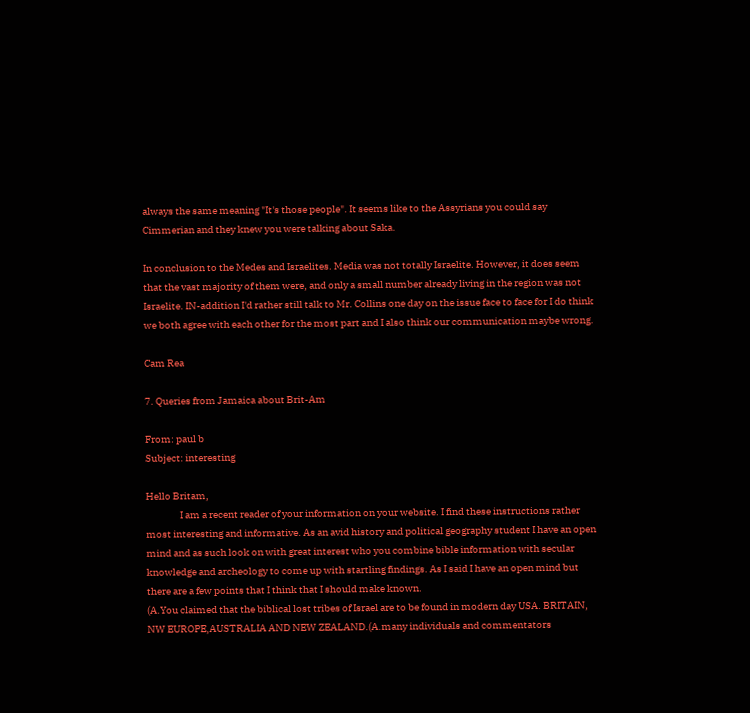always the same meaning "It's those people". It seems like to the Assyrians you could say Cimmerian and they knew you were talking about Saka.

In conclusion to the Medes and Israelites. Media was not totally Israelite. However, it does seem that the vast majority of them were, and only a small number already living in the region was not Israelite. IN-addition I'd rather still talk to Mr. Collins one day on the issue face to face for I do think we both agree with each other for the most part and I also think our communication maybe wrong.

Cam Rea

7. Queries from Jamaica about Brit-Am

From: paul b
Subject: interesting

Hello Britam,
                 I am a recent reader of your information on your website. I find these instructions rather most interesting and informative. As an avid history and political geography student I have an open mind and as such look on with great interest who you combine bible information with secular knowledge and archeology to come up with startling findings. As I said I have an open mind but there are a few points that I think that I should make known.
(A.You claimed that the biblical lost tribes of Israel are to be found in modern day USA. BRITAIN, NW EUROPE,AUSTRALIA AND NEW ZEALAND.(A.many individuals and commentators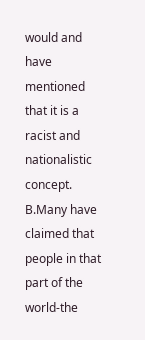would and have mentioned that it is a racist and nationalistic concept.
B.Many have claimed that people in that part of the world-the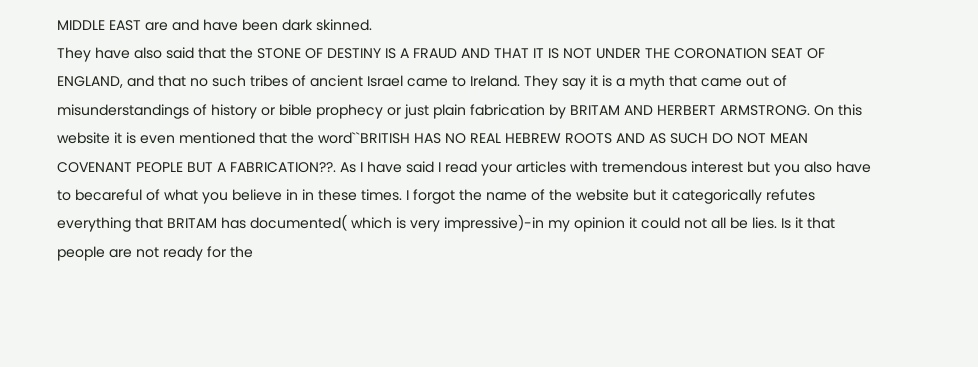MIDDLE EAST are and have been dark skinned.
They have also said that the STONE OF DESTINY IS A FRAUD AND THAT IT IS NOT UNDER THE CORONATION SEAT OF ENGLAND, and that no such tribes of ancient Israel came to Ireland. They say it is a myth that came out of misunderstandings of history or bible prophecy or just plain fabrication by BRITAM AND HERBERT ARMSTRONG. On this website it is even mentioned that the word``BRITISH HAS NO REAL HEBREW ROOTS AND AS SUCH DO NOT MEAN COVENANT PEOPLE BUT A FABRICATION??. As I have said I read your articles with tremendous interest but you also have to becareful of what you believe in in these times. I forgot the name of the website but it categorically refutes everything that BRITAM has documented( which is very impressive)-in my opinion it could not all be lies. Is it that people are not ready for the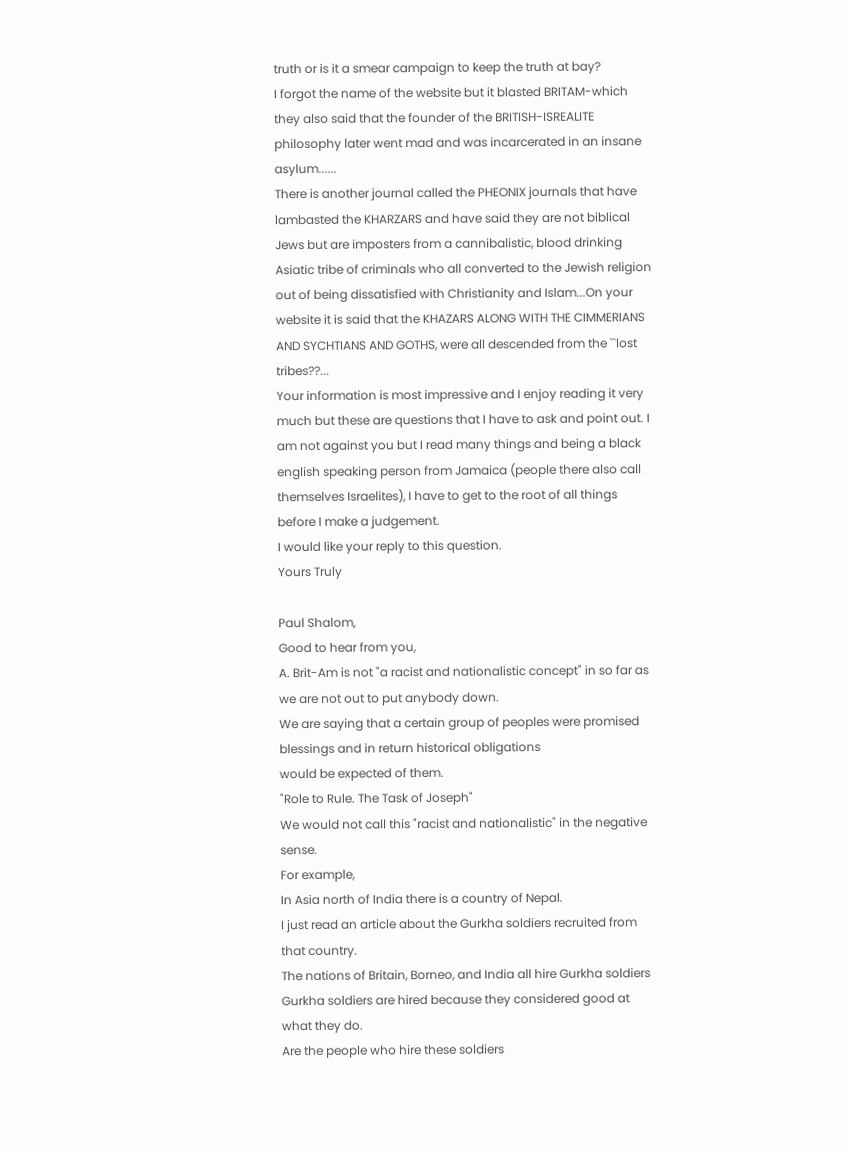truth or is it a smear campaign to keep the truth at bay?
I forgot the name of the website but it blasted BRITAM-which they also said that the founder of the BRITISH-ISREALITE philosophy later went mad and was incarcerated in an insane asylum......
There is another journal called the PHEONIX journals that have lambasted the KHARZARS and have said they are not biblical Jews but are imposters from a cannibalistic, blood drinking Asiatic tribe of criminals who all converted to the Jewish religion out of being dissatisfied with Christianity and Islam...On your website it is said that the KHAZARS ALONG WITH THE CIMMERIANS AND SYCHTIANS AND GOTHS, were all descended from the ``lost tribes??...
Your information is most impressive and I enjoy reading it very much but these are questions that I have to ask and point out. I am not against you but I read many things and being a black english speaking person from Jamaica (people there also call themselves Israelites), I have to get to the root of all things before I make a judgement.
I would like your reply to this question.
Yours Truly

Paul Shalom,
Good to hear from you,
A. Brit-Am is not "a racist and nationalistic concept" in so far as we are not out to put anybody down.
We are saying that a certain group of peoples were promised blessings and in return historical obligations
would be expected of them.
"Role to Rule. The Task of Joseph"
We would not call this "racist and nationalistic" in the negative sense.
For example,
In Asia north of India there is a country of Nepal.
I just read an article about the Gurkha soldiers recruited from that country.
The nations of Britain, Borneo, and India all hire Gurkha soldiers
Gurkha soldiers are hired because they considered good at what they do.
Are the people who hire these soldiers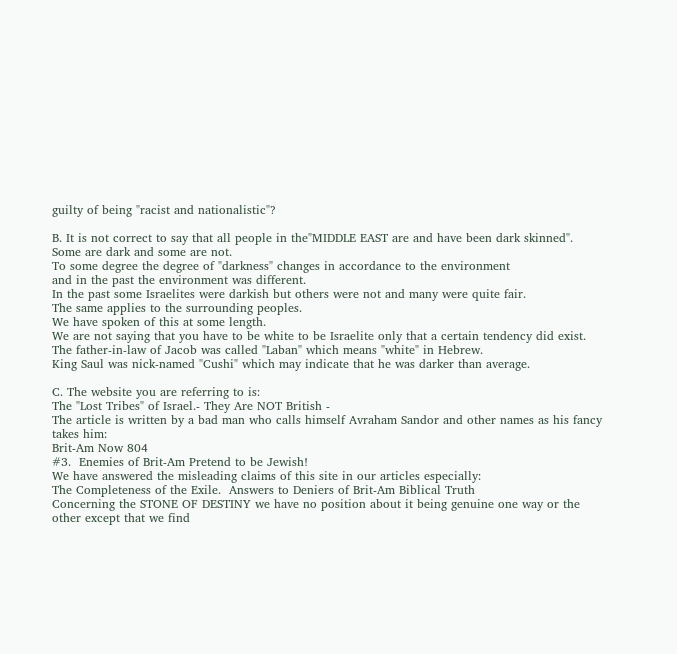guilty of being "racist and nationalistic"?

B. It is not correct to say that all people in the"MIDDLE EAST are and have been dark skinned".
Some are dark and some are not.
To some degree the degree of "darkness" changes in accordance to the environment
and in the past the environment was different.
In the past some Israelites were darkish but others were not and many were quite fair.
The same applies to the surrounding peoples.
We have spoken of this at some length.
We are not saying that you have to be white to be Israelite only that a certain tendency did exist.
The father-in-law of Jacob was called "Laban" which means "white" in Hebrew.
King Saul was nick-named "Cushi" which may indicate that he was darker than average.

C. The website you are referring to is:
The "Lost Tribes" of Israel.- They Are NOT British -
The article is written by a bad man who calls himself Avraham Sandor and other names as his fancy takes him:
Brit-Am Now 804
#3.  Enemies of Brit-Am Pretend to be Jewish!
We have answered the misleading claims of this site in our articles especially:
The Completeness of the Exile.  Answers to Deniers of Brit-Am Biblical Truth
Concerning the STONE OF DESTINY we have no position about it being genuine one way or the other except that we find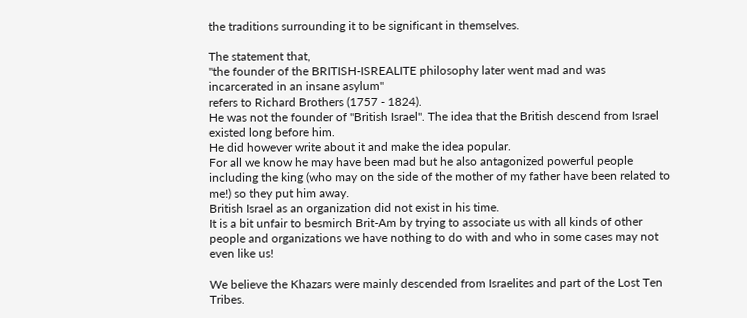the traditions surrounding it to be significant in themselves.

The statement that,
"the founder of the BRITISH-ISREALITE philosophy later went mad and was incarcerated in an insane asylum"
refers to Richard Brothers (1757 - 1824).
He was not the founder of "British Israel". The idea that the British descend from Israel existed long before him.
He did however write about it and make the idea popular.
For all we know he may have been mad but he also antagonized powerful people including the king (who may on the side of the mother of my father have been related to me!) so they put him away.
British Israel as an organization did not exist in his time.
It is a bit unfair to besmirch Brit-Am by trying to associate us with all kinds of other people and organizations we have nothing to do with and who in some cases may not even like us!

We believe the Khazars were mainly descended from Israelites and part of the Lost Ten Tribes.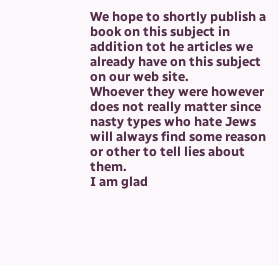We hope to shortly publish a book on this subject in addition tot he articles we already have on this subject on our web site.
Whoever they were however does not really matter since nasty types who hate Jews will always find some reason or other to tell lies about them.
I am glad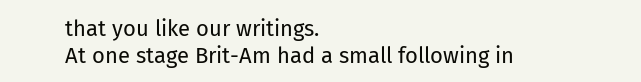that you like our writings.
At one stage Brit-Am had a small following in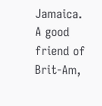Jamaica.
A good friend of Brit-Am,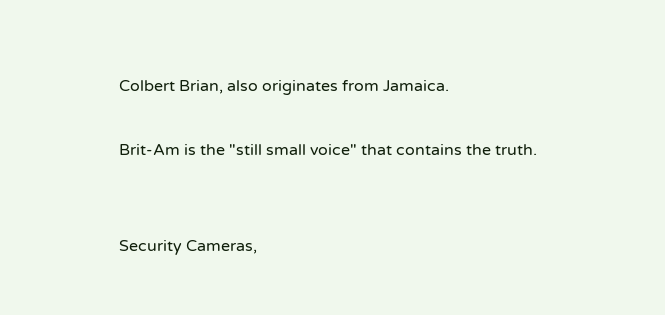Colbert Brian, also originates from Jamaica.

Brit-Am is the "still small voice" that contains the truth.


Security Cameras,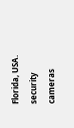Florida, USA.
security cameras